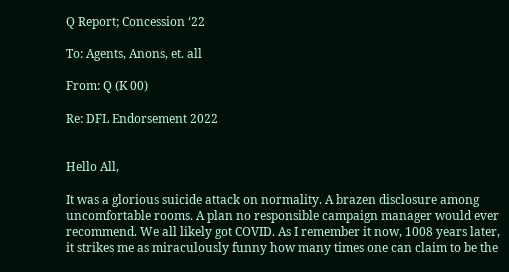Q Report; Concession ‘22

To: Agents, Anons, et. all

From: Q (K 00)

Re: DFL Endorsement 2022


Hello All,

It was a glorious suicide attack on normality. A brazen disclosure among uncomfortable rooms. A plan no responsible campaign manager would ever recommend. We all likely got COVID. As I remember it now, 1008 years later, it strikes me as miraculously funny how many times one can claim to be the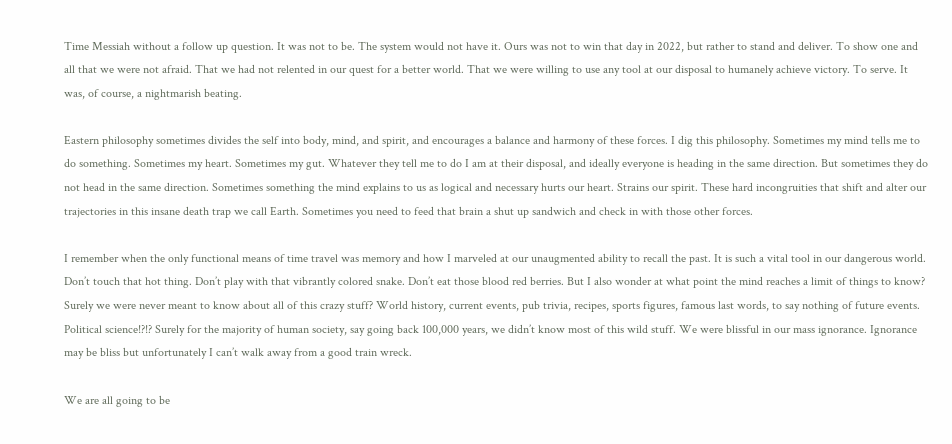Time Messiah without a follow up question. It was not to be. The system would not have it. Ours was not to win that day in 2022, but rather to stand and deliver. To show one and all that we were not afraid. That we had not relented in our quest for a better world. That we were willing to use any tool at our disposal to humanely achieve victory. To serve. It was, of course, a nightmarish beating.

Eastern philosophy sometimes divides the self into body, mind, and spirit, and encourages a balance and harmony of these forces. I dig this philosophy. Sometimes my mind tells me to do something. Sometimes my heart. Sometimes my gut. Whatever they tell me to do I am at their disposal, and ideally everyone is heading in the same direction. But sometimes they do not head in the same direction. Sometimes something the mind explains to us as logical and necessary hurts our heart. Strains our spirit. These hard incongruities that shift and alter our trajectories in this insane death trap we call Earth. Sometimes you need to feed that brain a shut up sandwich and check in with those other forces.

I remember when the only functional means of time travel was memory and how I marveled at our unaugmented ability to recall the past. It is such a vital tool in our dangerous world. Don’t touch that hot thing. Don’t play with that vibrantly colored snake. Don’t eat those blood red berries. But I also wonder at what point the mind reaches a limit of things to know? Surely we were never meant to know about all of this crazy stuff? World history, current events, pub trivia, recipes, sports figures, famous last words, to say nothing of future events. Political science!?!? Surely for the majority of human society, say going back 100,000 years, we didn’t know most of this wild stuff. We were blissful in our mass ignorance. Ignorance may be bliss but unfortunately I can’t walk away from a good train wreck.

We are all going to be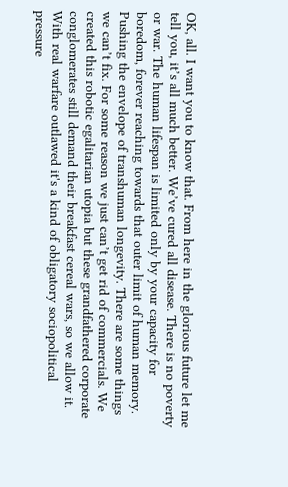OK, all. I want you to know that. From here in the glorious future let me tell you, it’s all much better. We’ve cured all disease. There is no poverty or war. The human lifespan is limited only by your capacity for boredom, forever reaching towards that outer limit of human memory. Pushing the envelope of transhuman longevity. There are some things we can’t fix. For some reason we just can’t get rid of commercials. We created this robotic egalitarian utopia but these grandfathered corporate conglomerates still demand their breakfast cereal wars, so we allow it. With real warfare outlawed it's a kind of obligatory sociopolitical pressure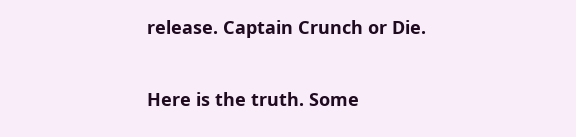release. Captain Crunch or Die.

Here is the truth. Some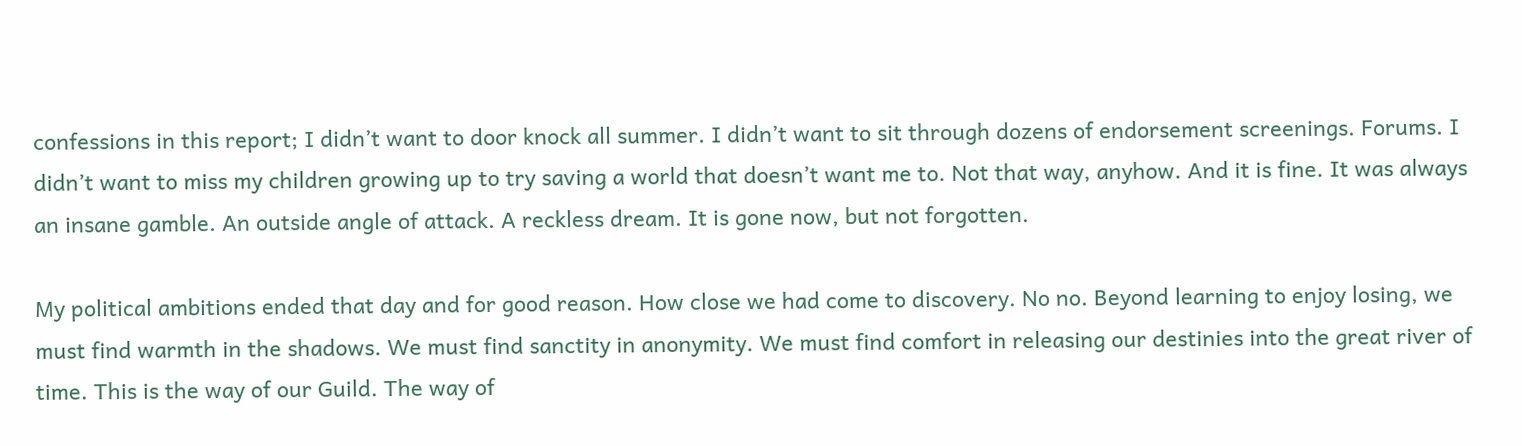confessions in this report; I didn’t want to door knock all summer. I didn’t want to sit through dozens of endorsement screenings. Forums. I didn’t want to miss my children growing up to try saving a world that doesn’t want me to. Not that way, anyhow. And it is fine. It was always an insane gamble. An outside angle of attack. A reckless dream. It is gone now, but not forgotten.

My political ambitions ended that day and for good reason. How close we had come to discovery. No no. Beyond learning to enjoy losing, we must find warmth in the shadows. We must find sanctity in anonymity. We must find comfort in releasing our destinies into the great river of time. This is the way of our Guild. The way of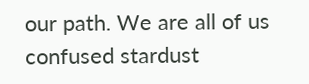our path. We are all of us confused stardust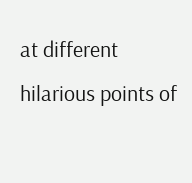at different hilarious points of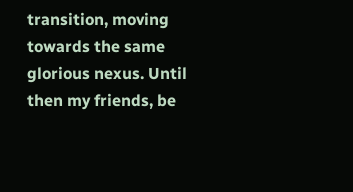transition, moving towards the same glorious nexus. Until then my friends, be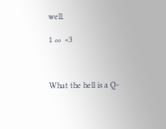well.

1 ∞  <3



What the hell is a Q-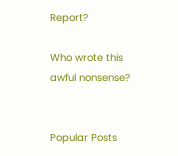Report?

Who wrote this awful nonsense?


Popular Posts